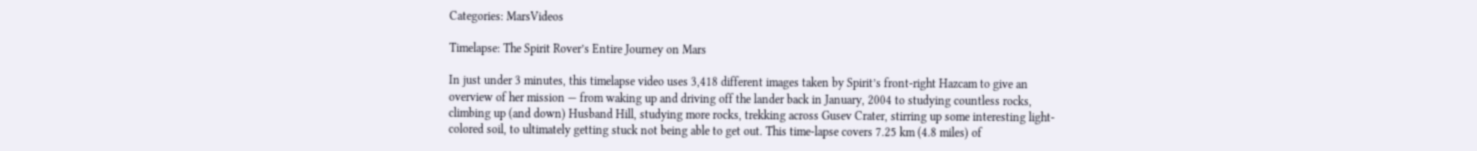Categories: MarsVideos

Timelapse: The Spirit Rover’s Entire Journey on Mars

In just under 3 minutes, this timelapse video uses 3,418 different images taken by Spirit’s front-right Hazcam to give an overview of her mission — from waking up and driving off the lander back in January, 2004 to studying countless rocks, climbing up (and down) Husband Hill, studying more rocks, trekking across Gusev Crater, stirring up some interesting light-colored soil, to ultimately getting stuck not being able to get out. This time-lapse covers 7.25 km (4.8 miles) of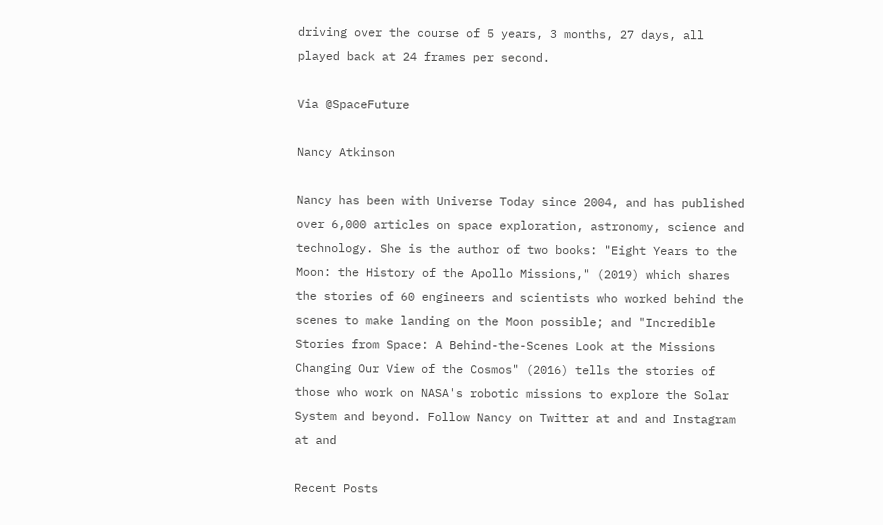driving over the course of 5 years, 3 months, 27 days, all played back at 24 frames per second.

Via @SpaceFuture

Nancy Atkinson

Nancy has been with Universe Today since 2004, and has published over 6,000 articles on space exploration, astronomy, science and technology. She is the author of two books: "Eight Years to the Moon: the History of the Apollo Missions," (2019) which shares the stories of 60 engineers and scientists who worked behind the scenes to make landing on the Moon possible; and "Incredible Stories from Space: A Behind-the-Scenes Look at the Missions Changing Our View of the Cosmos" (2016) tells the stories of those who work on NASA's robotic missions to explore the Solar System and beyond. Follow Nancy on Twitter at and and Instagram at and

Recent Posts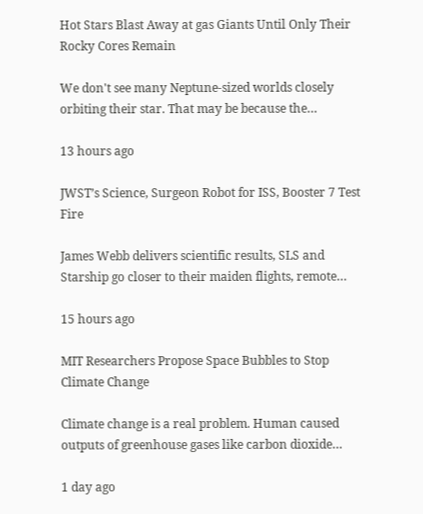Hot Stars Blast Away at gas Giants Until Only Their Rocky Cores Remain

We don't see many Neptune-sized worlds closely orbiting their star. That may be because the…

13 hours ago

JWST’s Science, Surgeon Robot for ISS, Booster 7 Test Fire

James Webb delivers scientific results, SLS and Starship go closer to their maiden flights, remote…

15 hours ago

MIT Researchers Propose Space Bubbles to Stop Climate Change

Climate change is a real problem. Human caused outputs of greenhouse gases like carbon dioxide…

1 day ago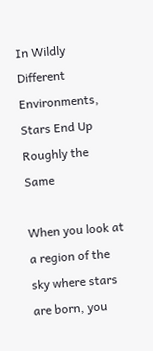In Wildly Different Environments, Stars End Up Roughly the Same

When you look at a region of the sky where stars are born, you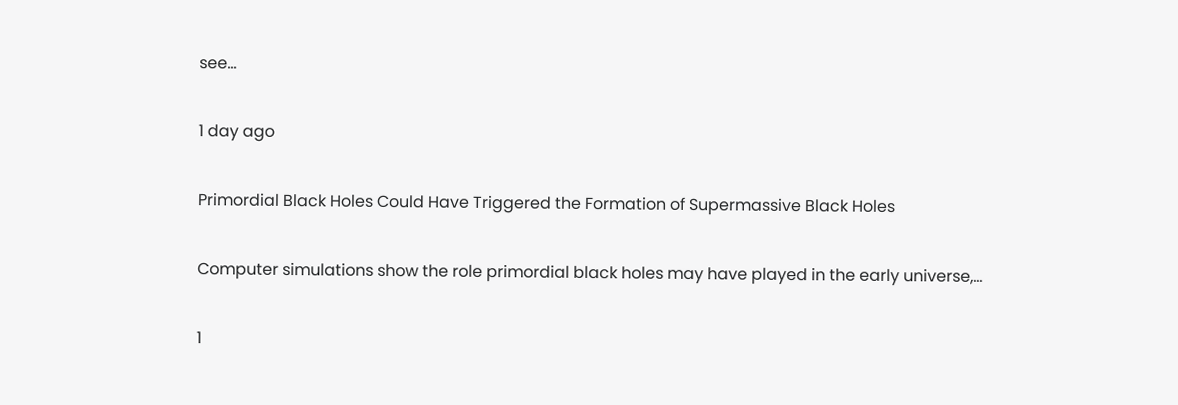see…

1 day ago

Primordial Black Holes Could Have Triggered the Formation of Supermassive Black Holes

Computer simulations show the role primordial black holes may have played in the early universe,…

1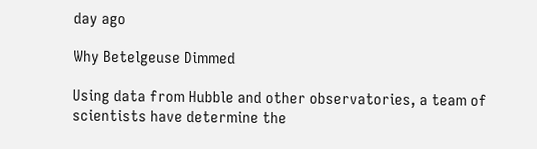day ago

Why Betelgeuse Dimmed

Using data from Hubble and other observatories, a team of scientists have determine the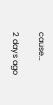cause…

2 days ago